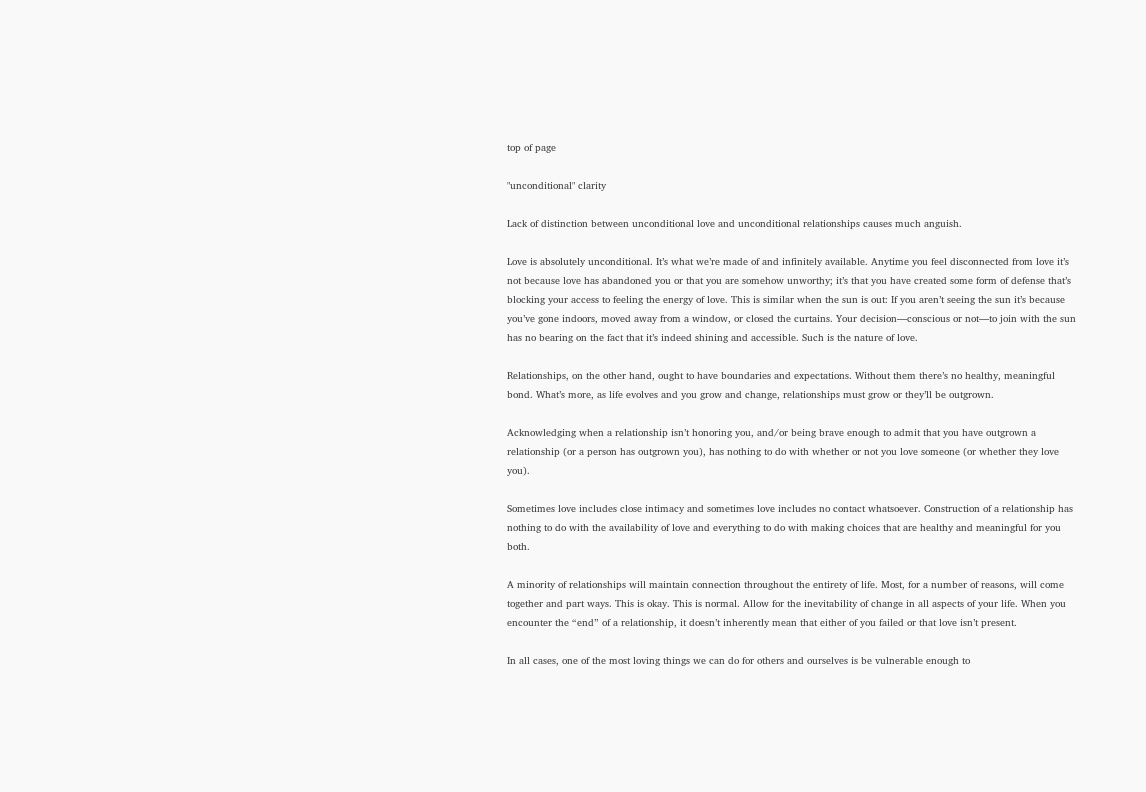top of page

"unconditional" clarity

Lack of distinction between unconditional love and unconditional relationships causes much anguish.

Love is absolutely unconditional. It’s what we’re made of and infinitely available. Anytime you feel disconnected from love it’s not because love has abandoned you or that you are somehow unworthy; it’s that you have created some form of defense that’s blocking your access to feeling the energy of love. This is similar when the sun is out: If you aren’t seeing the sun it’s because you’ve gone indoors, moved away from a window, or closed the curtains. Your decision—conscious or not—to join with the sun has no bearing on the fact that it’s indeed shining and accessible. Such is the nature of love.

Relationships, on the other hand, ought to have boundaries and expectations. Without them there’s no healthy, meaningful bond. What’s more, as life evolves and you grow and change, relationships must grow or they’ll be outgrown.

Acknowledging when a relationship isn’t honoring you, and/or being brave enough to admit that you have outgrown a relationship (or a person has outgrown you), has nothing to do with whether or not you love someone (or whether they love you).

Sometimes love includes close intimacy and sometimes love includes no contact whatsoever. Construction of a relationship has nothing to do with the availability of love and everything to do with making choices that are healthy and meaningful for you both.

A minority of relationships will maintain connection throughout the entirety of life. Most, for a number of reasons, will come together and part ways. This is okay. This is normal. Allow for the inevitability of change in all aspects of your life. When you encounter the “end” of a relationship, it doesn’t inherently mean that either of you failed or that love isn’t present.

In all cases, one of the most loving things we can do for others and ourselves is be vulnerable enough to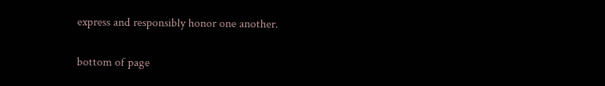express and responsibly honor one another.

bottom of page